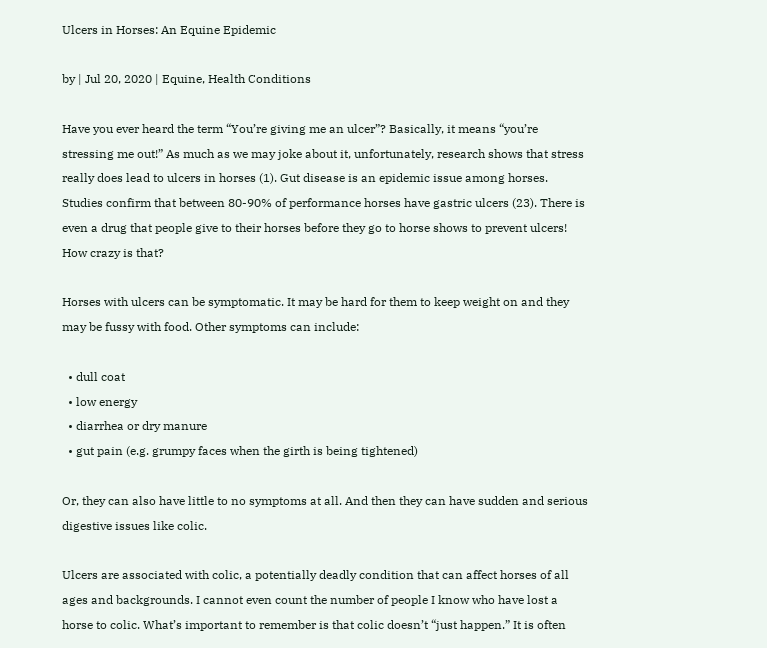Ulcers in Horses: An Equine Epidemic

by | Jul 20, 2020 | Equine, Health Conditions

Have you ever heard the term “You’re giving me an ulcer”? Basically, it means “you’re stressing me out!” As much as we may joke about it, unfortunately, research shows that stress really does lead to ulcers in horses (1). Gut disease is an epidemic issue among horses. Studies confirm that between 80-90% of performance horses have gastric ulcers (23). There is even a drug that people give to their horses before they go to horse shows to prevent ulcers! How crazy is that?

Horses with ulcers can be symptomatic. It may be hard for them to keep weight on and they may be fussy with food. Other symptoms can include:

  • dull coat
  • low energy
  • diarrhea or dry manure
  • gut pain (e.g. grumpy faces when the girth is being tightened)

Or, they can also have little to no symptoms at all. And then they can have sudden and serious digestive issues like colic.

Ulcers are associated with colic, a potentially deadly condition that can affect horses of all ages and backgrounds. I cannot even count the number of people I know who have lost a horse to colic. What’s important to remember is that colic doesn’t “just happen.” It is often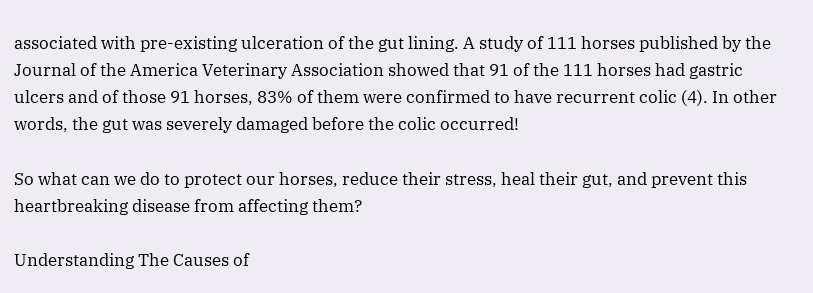associated with pre-existing ulceration of the gut lining. A study of 111 horses published by the Journal of the America Veterinary Association showed that 91 of the 111 horses had gastric ulcers and of those 91 horses, 83% of them were confirmed to have recurrent colic (4). In other words, the gut was severely damaged before the colic occurred!

So what can we do to protect our horses, reduce their stress, heal their gut, and prevent this heartbreaking disease from affecting them?

Understanding The Causes of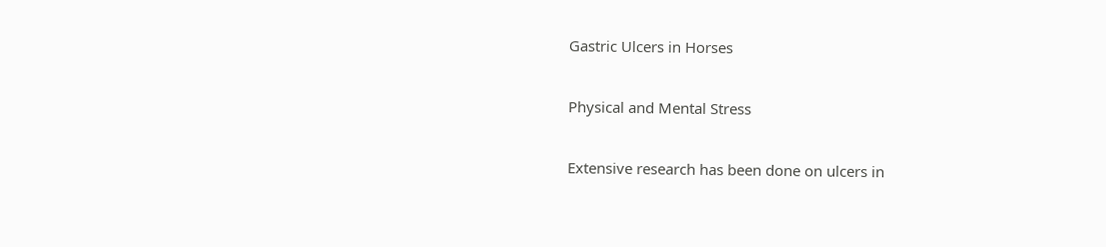Gastric Ulcers in Horses

Physical and Mental Stress

Extensive research has been done on ulcers in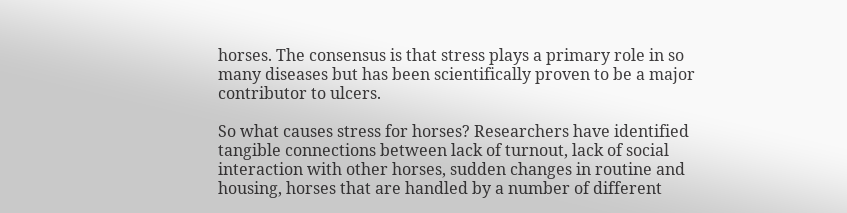horses. The consensus is that stress plays a primary role in so many diseases but has been scientifically proven to be a major contributor to ulcers.

So what causes stress for horses? Researchers have identified tangible connections between lack of turnout, lack of social interaction with other horses, sudden changes in routine and housing, horses that are handled by a number of different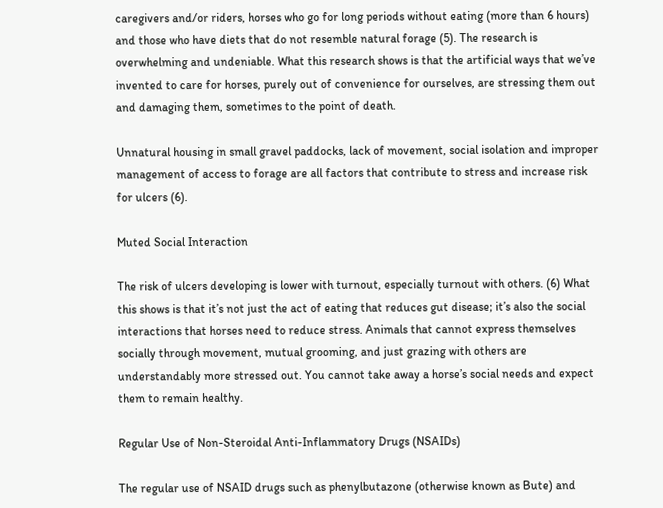caregivers and/or riders, horses who go for long periods without eating (more than 6 hours) and those who have diets that do not resemble natural forage (5). The research is overwhelming and undeniable. What this research shows is that the artificial ways that we’ve invented to care for horses, purely out of convenience for ourselves, are stressing them out and damaging them, sometimes to the point of death.

Unnatural housing in small gravel paddocks, lack of movement, social isolation and improper management of access to forage are all factors that contribute to stress and increase risk for ulcers (6).

Muted Social Interaction

The risk of ulcers developing is lower with turnout, especially turnout with others. (6) What this shows is that it’s not just the act of eating that reduces gut disease; it’s also the social interactions that horses need to reduce stress. Animals that cannot express themselves socially through movement, mutual grooming, and just grazing with others are understandably more stressed out. You cannot take away a horse’s social needs and expect them to remain healthy.

Regular Use of Non-Steroidal Anti-Inflammatory Drugs (NSAIDs)

The regular use of NSAID drugs such as phenylbutazone (otherwise known as Bute) and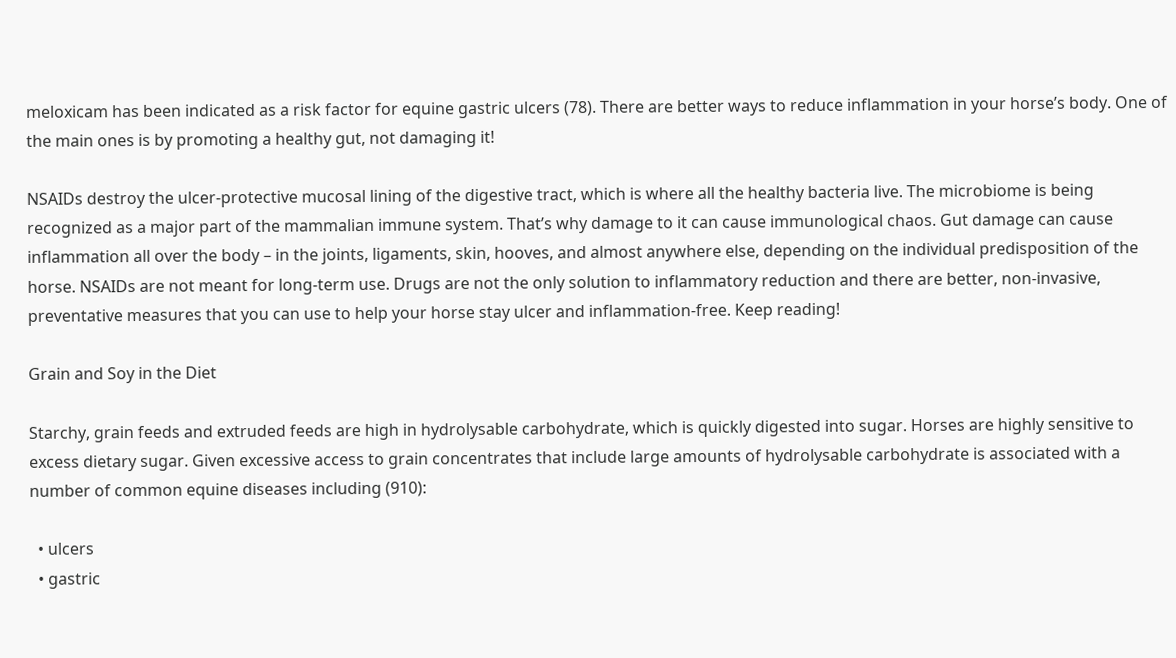meloxicam has been indicated as a risk factor for equine gastric ulcers (78). There are better ways to reduce inflammation in your horse’s body. One of the main ones is by promoting a healthy gut, not damaging it!

NSAIDs destroy the ulcer-protective mucosal lining of the digestive tract, which is where all the healthy bacteria live. The microbiome is being recognized as a major part of the mammalian immune system. That’s why damage to it can cause immunological chaos. Gut damage can cause inflammation all over the body – in the joints, ligaments, skin, hooves, and almost anywhere else, depending on the individual predisposition of the horse. NSAIDs are not meant for long-term use. Drugs are not the only solution to inflammatory reduction and there are better, non-invasive, preventative measures that you can use to help your horse stay ulcer and inflammation-free. Keep reading!

Grain and Soy in the Diet

Starchy, grain feeds and extruded feeds are high in hydrolysable carbohydrate, which is quickly digested into sugar. Horses are highly sensitive to excess dietary sugar. Given excessive access to grain concentrates that include large amounts of hydrolysable carbohydrate is associated with a number of common equine diseases including (910):

  • ulcers
  • gastric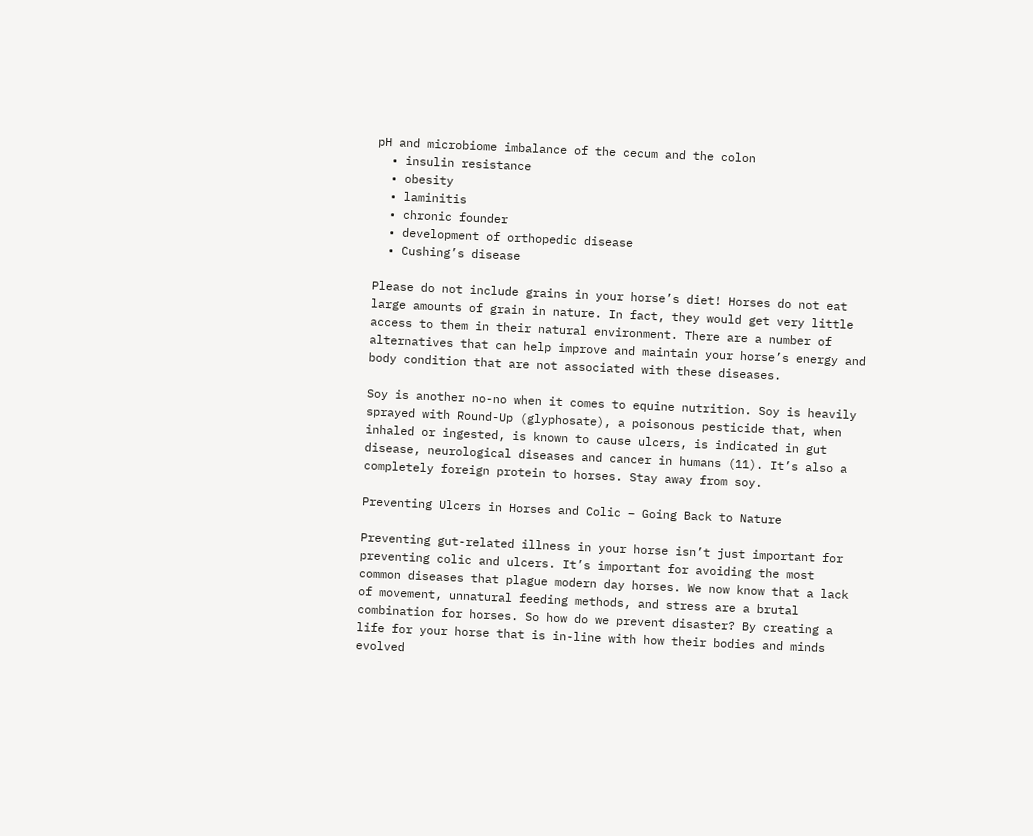pH and microbiome imbalance of the cecum and the colon
  • insulin resistance
  • obesity
  • laminitis
  • chronic founder
  • development of orthopedic disease
  • Cushing’s disease

Please do not include grains in your horse’s diet! Horses do not eat large amounts of grain in nature. In fact, they would get very little access to them in their natural environment. There are a number of alternatives that can help improve and maintain your horse’s energy and body condition that are not associated with these diseases.

Soy is another no-no when it comes to equine nutrition. Soy is heavily sprayed with Round-Up (glyphosate), a poisonous pesticide that, when inhaled or ingested, is known to cause ulcers, is indicated in gut disease, neurological diseases and cancer in humans (11). It’s also a completely foreign protein to horses. Stay away from soy.

Preventing Ulcers in Horses and Colic – Going Back to Nature

Preventing gut-related illness in your horse isn’t just important for preventing colic and ulcers. It’s important for avoiding the most common diseases that plague modern day horses. We now know that a lack of movement, unnatural feeding methods, and stress are a brutal combination for horses. So how do we prevent disaster? By creating a life for your horse that is in-line with how their bodies and minds evolved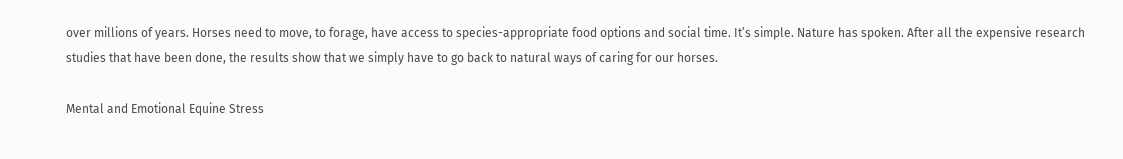over millions of years. Horses need to move, to forage, have access to species-appropriate food options and social time. It’s simple. Nature has spoken. After all the expensive research studies that have been done, the results show that we simply have to go back to natural ways of caring for our horses.

Mental and Emotional Equine Stress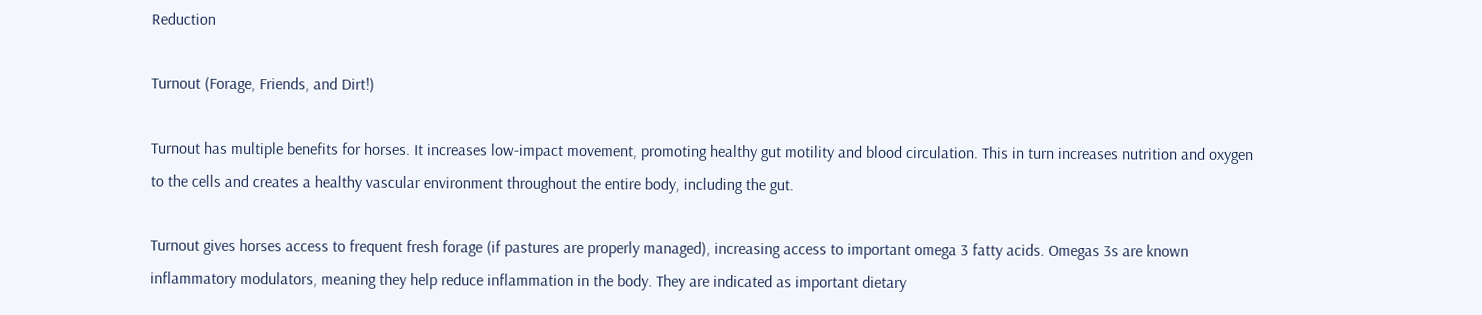Reduction

Turnout (Forage, Friends, and Dirt!)

Turnout has multiple benefits for horses. It increases low-impact movement, promoting healthy gut motility and blood circulation. This in turn increases nutrition and oxygen to the cells and creates a healthy vascular environment throughout the entire body, including the gut.

Turnout gives horses access to frequent fresh forage (if pastures are properly managed), increasing access to important omega 3 fatty acids. Omegas 3s are known inflammatory modulators, meaning they help reduce inflammation in the body. They are indicated as important dietary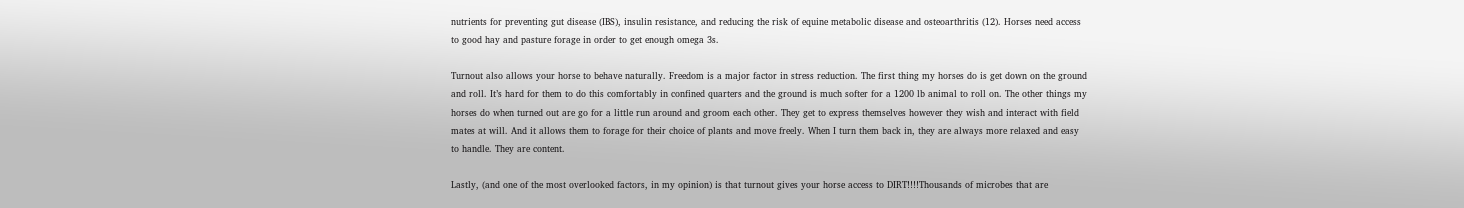nutrients for preventing gut disease (IBS), insulin resistance, and reducing the risk of equine metabolic disease and osteoarthritis (12). Horses need access to good hay and pasture forage in order to get enough omega 3s.

Turnout also allows your horse to behave naturally. Freedom is a major factor in stress reduction. The first thing my horses do is get down on the ground and roll. It’s hard for them to do this comfortably in confined quarters and the ground is much softer for a 1200 lb animal to roll on. The other things my horses do when turned out are go for a little run around and groom each other. They get to express themselves however they wish and interact with field mates at will. And it allows them to forage for their choice of plants and move freely. When I turn them back in, they are always more relaxed and easy to handle. They are content.

Lastly, (and one of the most overlooked factors, in my opinion) is that turnout gives your horse access to DIRT!!!!Thousands of microbes that are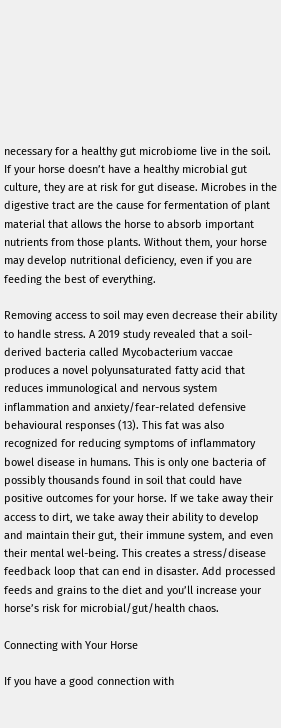necessary for a healthy gut microbiome live in the soil. If your horse doesn’t have a healthy microbial gut culture, they are at risk for gut disease. Microbes in the digestive tract are the cause for fermentation of plant material that allows the horse to absorb important nutrients from those plants. Without them, your horse may develop nutritional deficiency, even if you are feeding the best of everything.

Removing access to soil may even decrease their ability to handle stress. A 2019 study revealed that a soil-derived bacteria called Mycobacterium vaccae produces a novel polyunsaturated fatty acid that reduces immunological and nervous system inflammation and anxiety/fear-related defensive behavioural responses (13). This fat was also recognized for reducing symptoms of inflammatory bowel disease in humans. This is only one bacteria of possibly thousands found in soil that could have positive outcomes for your horse. If we take away their access to dirt, we take away their ability to develop and maintain their gut, their immune system, and even their mental wel-being. This creates a stress/disease feedback loop that can end in disaster. Add processed feeds and grains to the diet and you’ll increase your horse’s risk for microbial/gut/health chaos.

Connecting with Your Horse

If you have a good connection with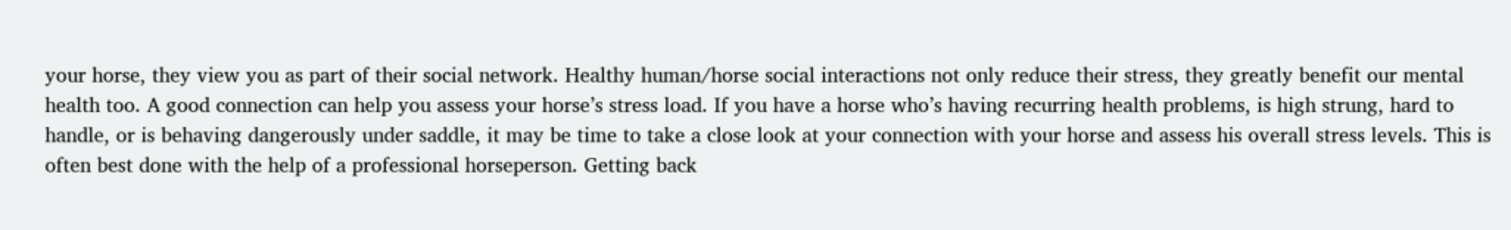your horse, they view you as part of their social network. Healthy human/horse social interactions not only reduce their stress, they greatly benefit our mental health too. A good connection can help you assess your horse’s stress load. If you have a horse who’s having recurring health problems, is high strung, hard to handle, or is behaving dangerously under saddle, it may be time to take a close look at your connection with your horse and assess his overall stress levels. This is often best done with the help of a professional horseperson. Getting back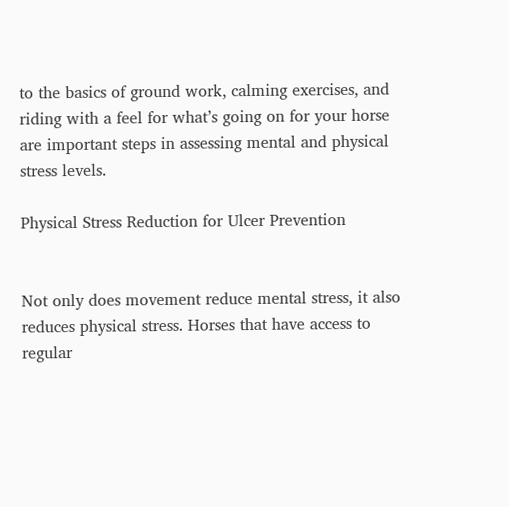to the basics of ground work, calming exercises, and riding with a feel for what’s going on for your horse are important steps in assessing mental and physical stress levels.

Physical Stress Reduction for Ulcer Prevention


Not only does movement reduce mental stress, it also reduces physical stress. Horses that have access to regular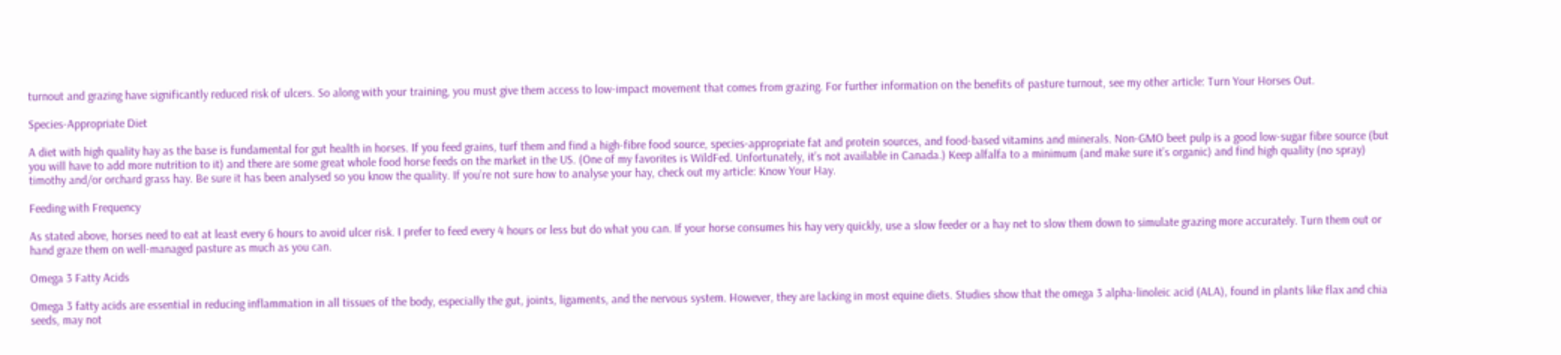turnout and grazing have significantly reduced risk of ulcers. So along with your training, you must give them access to low-impact movement that comes from grazing. For further information on the benefits of pasture turnout, see my other article: Turn Your Horses Out.

Species-Appropriate Diet

A diet with high quality hay as the base is fundamental for gut health in horses. If you feed grains, turf them and find a high-fibre food source, species-appropriate fat and protein sources, and food-based vitamins and minerals. Non-GMO beet pulp is a good low-sugar fibre source (but you will have to add more nutrition to it) and there are some great whole food horse feeds on the market in the US. (One of my favorites is WildFed. Unfortunately, it’s not available in Canada.) Keep alfalfa to a minimum (and make sure it’s organic) and find high quality (no spray) timothy and/or orchard grass hay. Be sure it has been analysed so you know the quality. If you’re not sure how to analyse your hay, check out my article: Know Your Hay.

Feeding with Frequency

As stated above, horses need to eat at least every 6 hours to avoid ulcer risk. I prefer to feed every 4 hours or less but do what you can. If your horse consumes his hay very quickly, use a slow feeder or a hay net to slow them down to simulate grazing more accurately. Turn them out or hand graze them on well-managed pasture as much as you can.

Omega 3 Fatty Acids

Omega 3 fatty acids are essential in reducing inflammation in all tissues of the body, especially the gut, joints, ligaments, and the nervous system. However, they are lacking in most equine diets. Studies show that the omega 3 alpha-linoleic acid (ALA), found in plants like flax and chia seeds, may not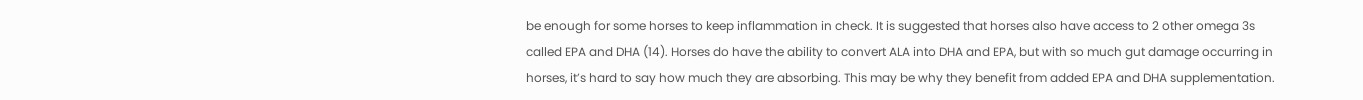be enough for some horses to keep inflammation in check. It is suggested that horses also have access to 2 other omega 3s called EPA and DHA (14). Horses do have the ability to convert ALA into DHA and EPA, but with so much gut damage occurring in horses, it’s hard to say how much they are absorbing. This may be why they benefit from added EPA and DHA supplementation.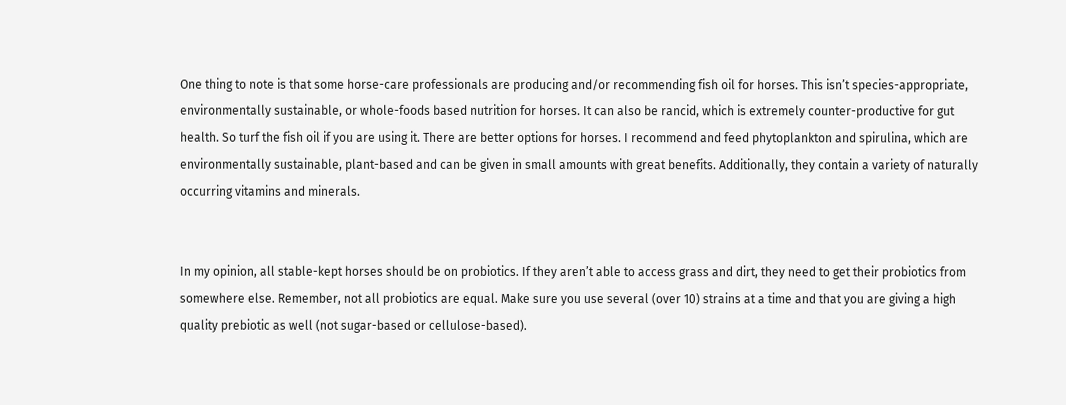One thing to note is that some horse-care professionals are producing and/or recommending fish oil for horses. This isn’t species-appropriate, environmentally sustainable, or whole-foods based nutrition for horses. It can also be rancid, which is extremely counter-productive for gut health. So turf the fish oil if you are using it. There are better options for horses. I recommend and feed phytoplankton and spirulina, which are environmentally sustainable, plant-based and can be given in small amounts with great benefits. Additionally, they contain a variety of naturally occurring vitamins and minerals.


In my opinion, all stable-kept horses should be on probiotics. If they aren’t able to access grass and dirt, they need to get their probiotics from somewhere else. Remember, not all probiotics are equal. Make sure you use several (over 10) strains at a time and that you are giving a high quality prebiotic as well (not sugar-based or cellulose-based).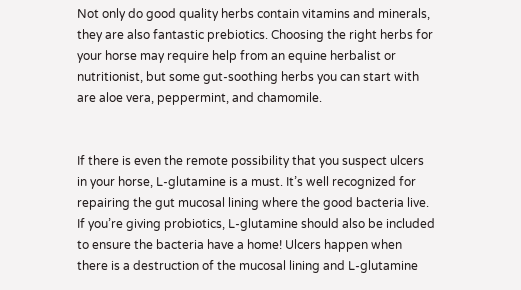Not only do good quality herbs contain vitamins and minerals, they are also fantastic prebiotics. Choosing the right herbs for your horse may require help from an equine herbalist or nutritionist, but some gut-soothing herbs you can start with are aloe vera, peppermint, and chamomile.


If there is even the remote possibility that you suspect ulcers in your horse, L-glutamine is a must. It’s well recognized for repairing the gut mucosal lining where the good bacteria live. If you’re giving probiotics, L-glutamine should also be included to ensure the bacteria have a home! Ulcers happen when there is a destruction of the mucosal lining and L-glutamine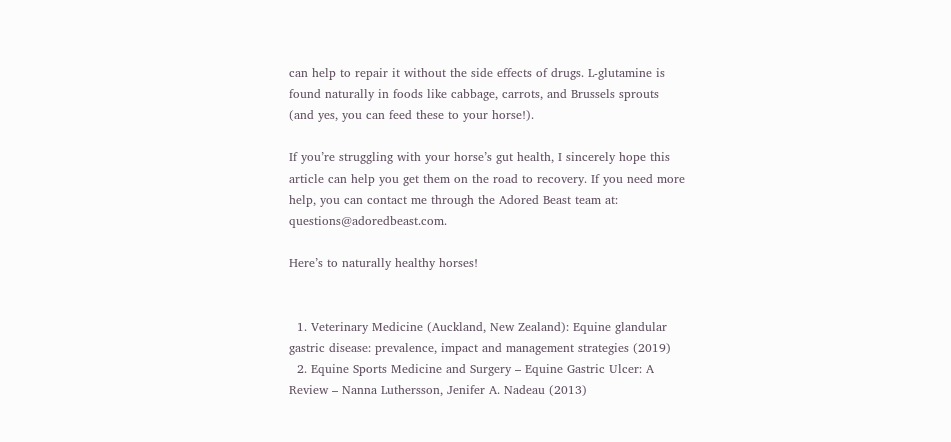can help to repair it without the side effects of drugs. L-glutamine is found naturally in foods like cabbage, carrots, and Brussels sprouts (and yes, you can feed these to your horse!).

If you’re struggling with your horse’s gut health, I sincerely hope this article can help you get them on the road to recovery. If you need more help, you can contact me through the Adored Beast team at: questions@adoredbeast.com.

Here’s to naturally healthy horses!


  1. Veterinary Medicine (Auckland, New Zealand): Equine glandular gastric disease: prevalence, impact and management strategies (2019)
  2. Equine Sports Medicine and Surgery – Equine Gastric Ulcer: A Review – Nanna Luthersson, Jenifer A. Nadeau (2013)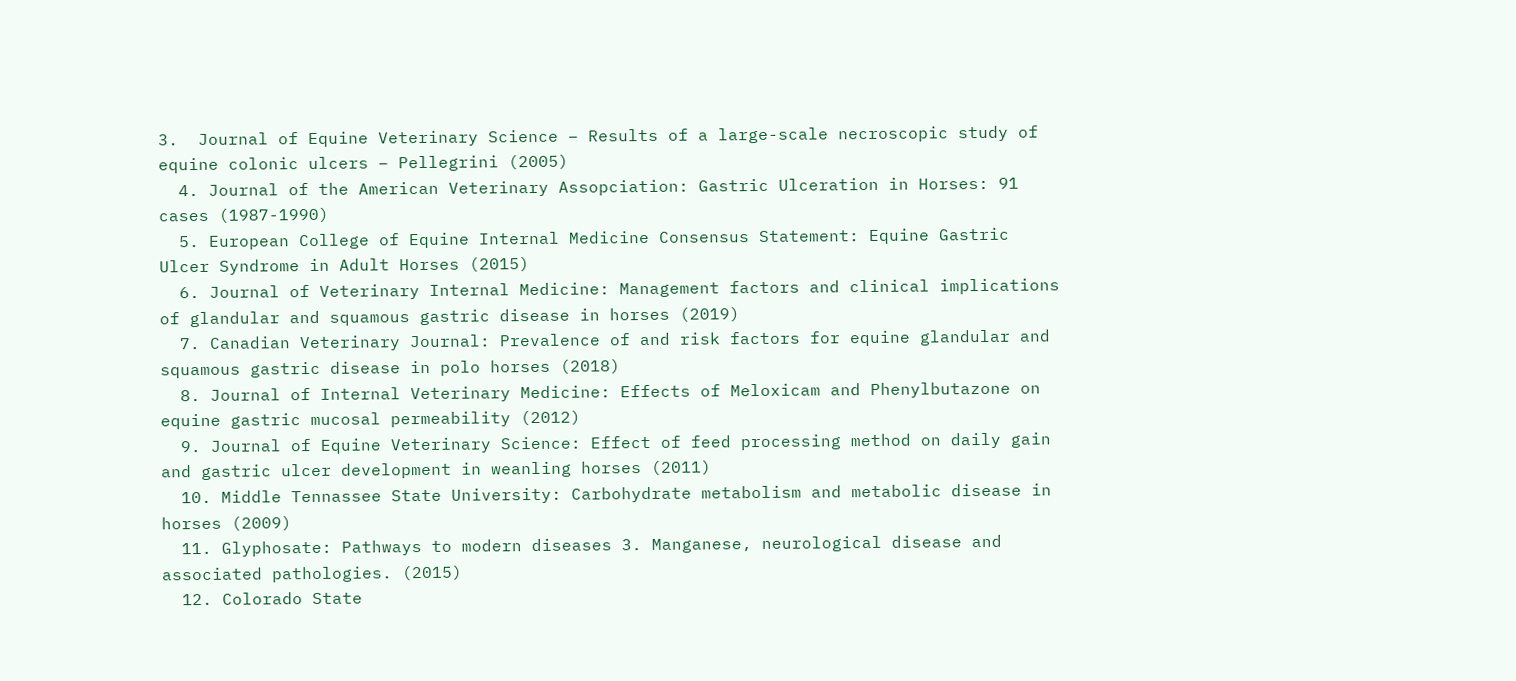3.  Journal of Equine Veterinary Science – Results of a large-scale necroscopic study of equine colonic ulcers – Pellegrini (2005)
  4. Journal of the American Veterinary Assopciation: Gastric Ulceration in Horses: 91 cases (1987-1990)
  5. European College of Equine Internal Medicine Consensus Statement: Equine Gastric Ulcer Syndrome in Adult Horses (2015)
  6. Journal of Veterinary Internal Medicine: Management factors and clinical implications of glandular and squamous gastric disease in horses (2019)
  7. Canadian Veterinary Journal: Prevalence of and risk factors for equine glandular and squamous gastric disease in polo horses (2018)
  8. Journal of Internal Veterinary Medicine: Effects of Meloxicam and Phenylbutazone on equine gastric mucosal permeability (2012)
  9. Journal of Equine Veterinary Science: Effect of feed processing method on daily gain and gastric ulcer development in weanling horses (2011)
  10. Middle Tennassee State University: Carbohydrate metabolism and metabolic disease in horses (2009)
  11. Glyphosate: Pathways to modern diseases 3. Manganese, neurological disease and associated pathologies. (2015)
  12. Colorado State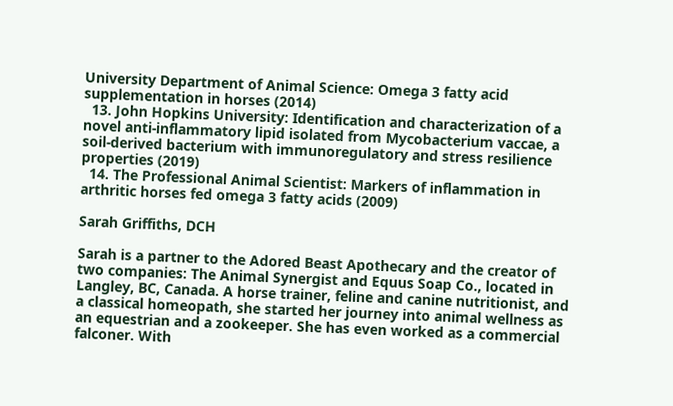University Department of Animal Science: Omega 3 fatty acid supplementation in horses (2014)
  13. John Hopkins University: Identification and characterization of a novel anti-inflammatory lipid isolated from Mycobacterium vaccae, a soil-derived bacterium with immunoregulatory and stress resilience properties (2019)
  14. The Professional Animal Scientist: Markers of inflammation in arthritic horses fed omega 3 fatty acids (2009)

Sarah Griffiths, DCH

Sarah is a partner to the Adored Beast Apothecary and the creator of two companies: The Animal Synergist and Equus Soap Co., located in Langley, BC, Canada. A horse trainer, feline and canine nutritionist, and a classical homeopath, she started her journey into animal wellness as an equestrian and a zookeeper. She has even worked as a commercial falconer. With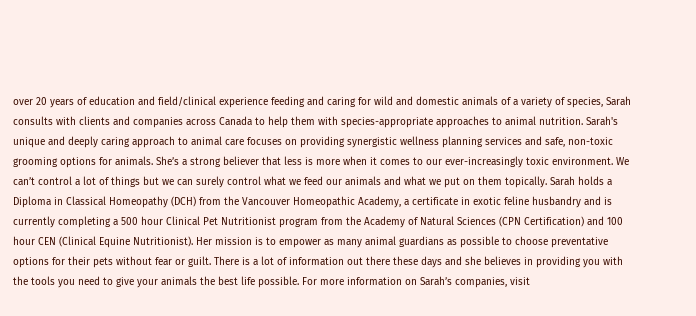over 20 years of education and field/clinical experience feeding and caring for wild and domestic animals of a variety of species, Sarah consults with clients and companies across Canada to help them with species-appropriate approaches to animal nutrition. Sarah's unique and deeply caring approach to animal care focuses on providing synergistic wellness planning services and safe, non-toxic grooming options for animals. She’s a strong believer that less is more when it comes to our ever-increasingly toxic environment. We can’t control a lot of things but we can surely control what we feed our animals and what we put on them topically. Sarah holds a Diploma in Classical Homeopathy (DCH) from the Vancouver Homeopathic Academy, a certificate in exotic feline husbandry and is currently completing a 500 hour Clinical Pet Nutritionist program from the Academy of Natural Sciences (CPN Certification) and 100 hour CEN (Clinical Equine Nutritionist). Her mission is to empower as many animal guardians as possible to choose preventative options for their pets without fear or guilt. There is a lot of information out there these days and she believes in providing you with the tools you need to give your animals the best life possible. For more information on Sarah’s companies, visit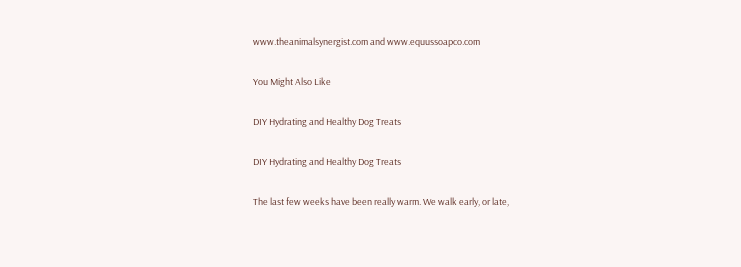www.theanimalsynergist.com and www.equussoapco.com

You Might Also Like

DIY Hydrating and Healthy Dog Treats

DIY Hydrating and Healthy Dog Treats

The last few weeks have been really warm. We walk early, or late,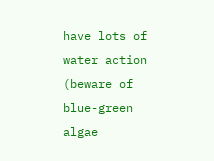have lots of water action (beware of blue-green algae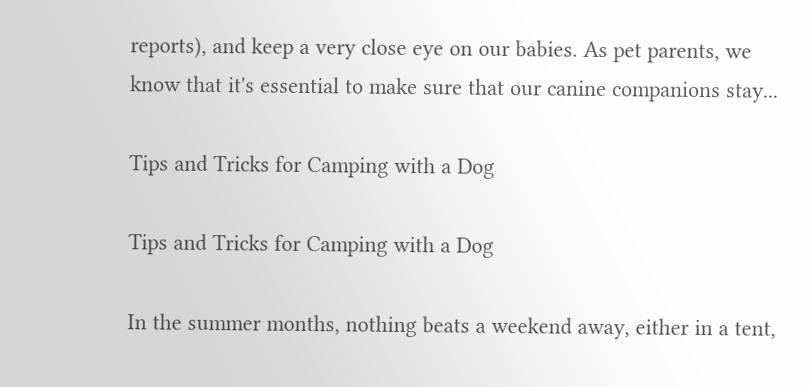reports), and keep a very close eye on our babies. As pet parents, we know that it's essential to make sure that our canine companions stay...

Tips and Tricks for Camping with a Dog

Tips and Tricks for Camping with a Dog

In the summer months, nothing beats a weekend away, either in a tent,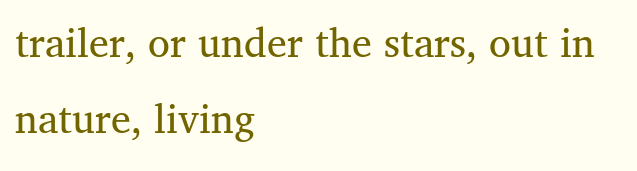trailer, or under the stars, out in nature, living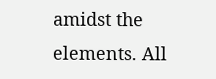amidst the elements. All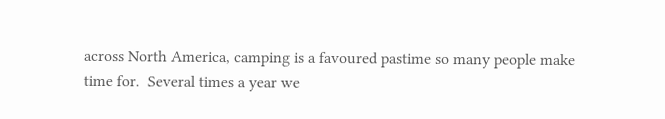across North America, camping is a favoured pastime so many people make time for.  Several times a year we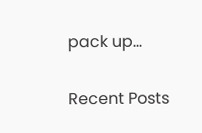pack up...

Recent Posts